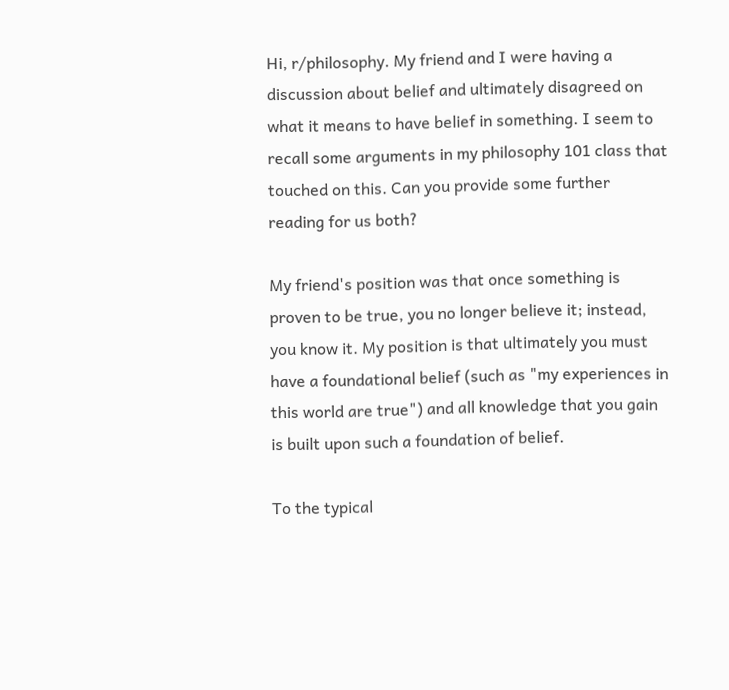Hi, r/philosophy. My friend and I were having a discussion about belief and ultimately disagreed on what it means to have belief in something. I seem to recall some arguments in my philosophy 101 class that touched on this. Can you provide some further reading for us both?

My friend's position was that once something is proven to be true, you no longer believe it; instead, you know it. My position is that ultimately you must have a foundational belief (such as "my experiences in this world are true") and all knowledge that you gain is built upon such a foundation of belief.

To the typical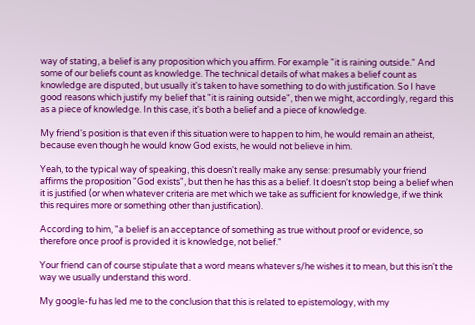way of stating, a belief is any proposition which you affirm. For example "it is raining outside." And some of our beliefs count as knowledge. The technical details of what makes a belief count as knowledge are disputed, but usually it's taken to have something to do with justification. So I have good reasons which justify my belief that "it is raining outside", then we might, accordingly, regard this as a piece of knowledge. In this case, it's both a belief and a piece of knowledge.

My friend's position is that even if this situation were to happen to him, he would remain an atheist, because even though he would know God exists, he would not believe in him.

Yeah, to the typical way of speaking, this doesn't really make any sense: presumably your friend affirms the proposition "God exists", but then he has this as a belief. It doesn't stop being a belief when it is justified (or when whatever criteria are met which we take as sufficient for knowledge, if we think this requires more or something other than justification).

According to him, "a belief is an acceptance of something as true without proof or evidence, so therefore once proof is provided it is knowledge, not belief."

Your friend can of course stipulate that a word means whatever s/he wishes it to mean, but this isn't the way we usually understand this word.

My google-fu has led me to the conclusion that this is related to epistemology, with my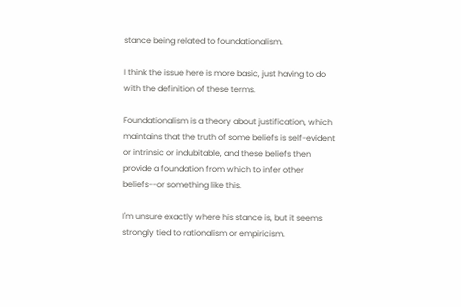stance being related to foundationalism.

I think the issue here is more basic, just having to do with the definition of these terms.

Foundationalism is a theory about justification, which maintains that the truth of some beliefs is self-evident or intrinsic or indubitable, and these beliefs then provide a foundation from which to infer other beliefs--or something like this.

I'm unsure exactly where his stance is, but it seems strongly tied to rationalism or empiricism.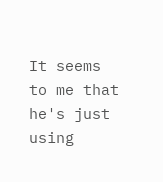It seems to me that he's just using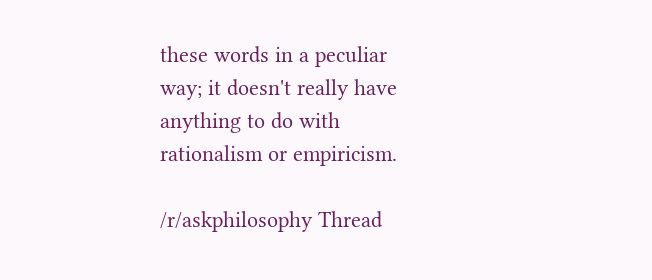these words in a peculiar way; it doesn't really have anything to do with rationalism or empiricism.

/r/askphilosophy Thread